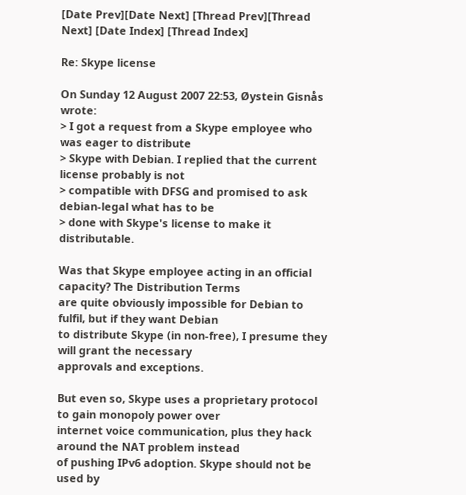[Date Prev][Date Next] [Thread Prev][Thread Next] [Date Index] [Thread Index]

Re: Skype license

On Sunday 12 August 2007 22:53, Øystein Gisnås wrote:
> I got a request from a Skype employee who was eager to distribute
> Skype with Debian. I replied that the current license probably is not
> compatible with DFSG and promised to ask debian-legal what has to be
> done with Skype's license to make it distributable.

Was that Skype employee acting in an official capacity? The Distribution Terms
are quite obviously impossible for Debian to fulfil, but if they want Debian
to distribute Skype (in non-free), I presume they will grant the necessary
approvals and exceptions.

But even so, Skype uses a proprietary protocol to gain monopoly power over
internet voice communication, plus they hack around the NAT problem instead
of pushing IPv6 adoption. Skype should not be used by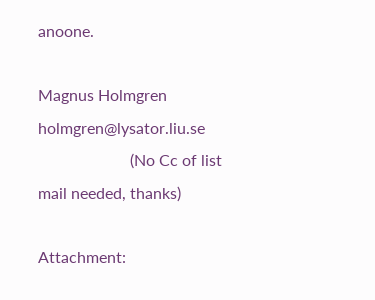anoone.

Magnus Holmgren        holmgren@lysator.liu.se
                       (No Cc of list mail needed, thanks)

Attachment: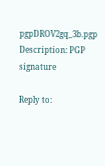pgpDROV2gq_3b.pgp
Description: PGP signature

Reply to: